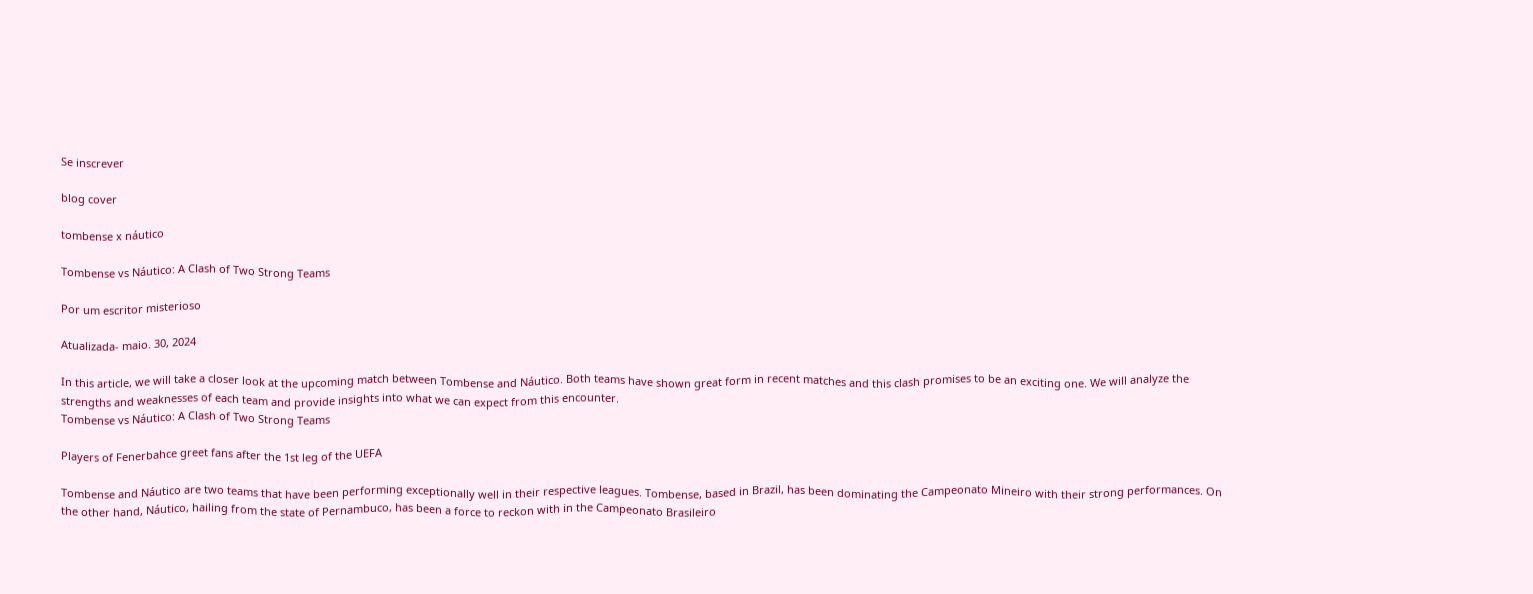Se inscrever

blog cover

tombense x náutico

Tombense vs Náutico: A Clash of Two Strong Teams

Por um escritor misterioso

Atualizada- maio. 30, 2024

In this article, we will take a closer look at the upcoming match between Tombense and Náutico. Both teams have shown great form in recent matches and this clash promises to be an exciting one. We will analyze the strengths and weaknesses of each team and provide insights into what we can expect from this encounter.
Tombense vs Náutico: A Clash of Two Strong Teams

Players of Fenerbahce greet fans after the 1st leg of the UEFA

Tombense and Náutico are two teams that have been performing exceptionally well in their respective leagues. Tombense, based in Brazil, has been dominating the Campeonato Mineiro with their strong performances. On the other hand, Náutico, hailing from the state of Pernambuco, has been a force to reckon with in the Campeonato Brasileiro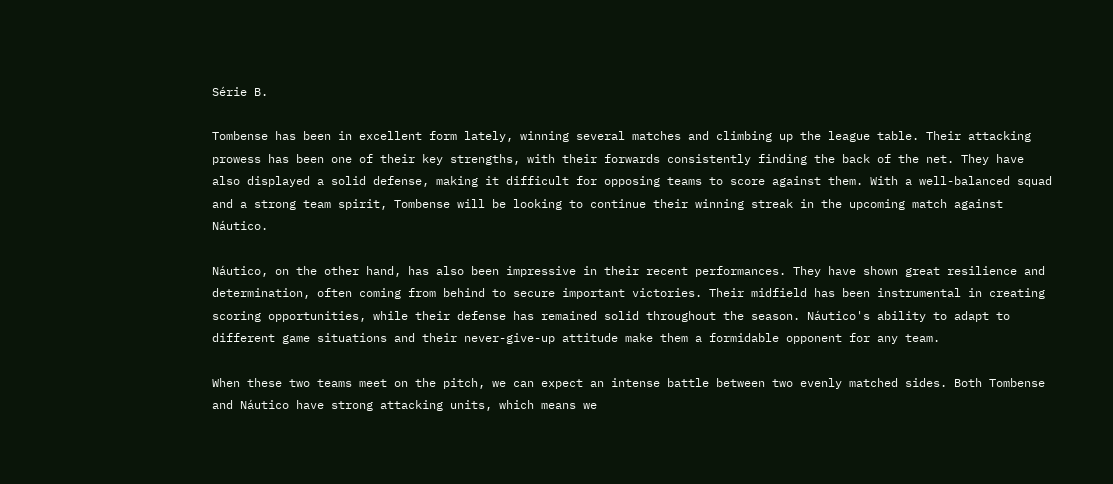Série B.

Tombense has been in excellent form lately, winning several matches and climbing up the league table. Their attacking prowess has been one of their key strengths, with their forwards consistently finding the back of the net. They have also displayed a solid defense, making it difficult for opposing teams to score against them. With a well-balanced squad and a strong team spirit, Tombense will be looking to continue their winning streak in the upcoming match against Náutico.

Náutico, on the other hand, has also been impressive in their recent performances. They have shown great resilience and determination, often coming from behind to secure important victories. Their midfield has been instrumental in creating scoring opportunities, while their defense has remained solid throughout the season. Náutico's ability to adapt to different game situations and their never-give-up attitude make them a formidable opponent for any team.

When these two teams meet on the pitch, we can expect an intense battle between two evenly matched sides. Both Tombense and Náutico have strong attacking units, which means we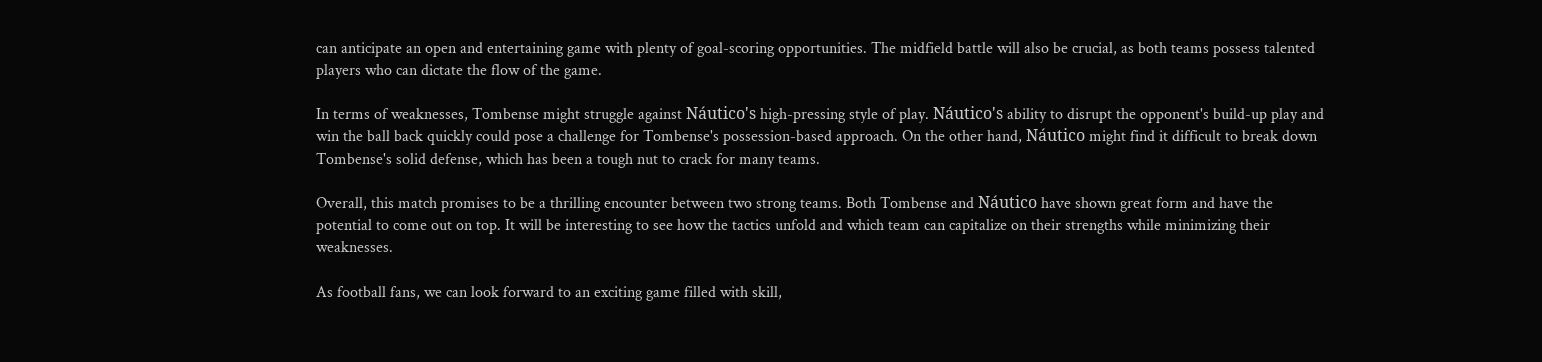can anticipate an open and entertaining game with plenty of goal-scoring opportunities. The midfield battle will also be crucial, as both teams possess talented players who can dictate the flow of the game.

In terms of weaknesses, Tombense might struggle against Náutico's high-pressing style of play. Náutico's ability to disrupt the opponent's build-up play and win the ball back quickly could pose a challenge for Tombense's possession-based approach. On the other hand, Náutico might find it difficult to break down Tombense's solid defense, which has been a tough nut to crack for many teams.

Overall, this match promises to be a thrilling encounter between two strong teams. Both Tombense and Náutico have shown great form and have the potential to come out on top. It will be interesting to see how the tactics unfold and which team can capitalize on their strengths while minimizing their weaknesses.

As football fans, we can look forward to an exciting game filled with skill,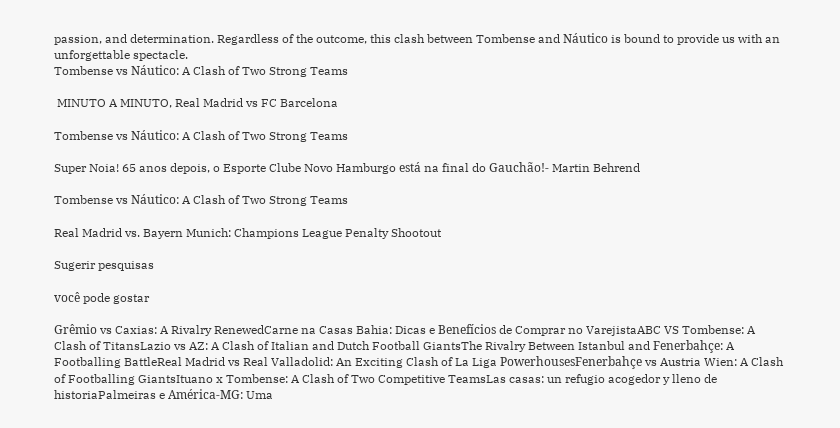passion, and determination. Regardless of the outcome, this clash between Tombense and Náutico is bound to provide us with an unforgettable spectacle.
Tombense vs Náutico: A Clash of Two Strong Teams

 MINUTO A MINUTO, Real Madrid vs FC Barcelona

Tombense vs Náutico: A Clash of Two Strong Teams

Super Noia! 65 anos depois, o Esporte Clube Novo Hamburgo está na final do Gauchão!- Martin Behrend

Tombense vs Náutico: A Clash of Two Strong Teams

Real Madrid vs. Bayern Munich: Champions League Penalty Shootout

Sugerir pesquisas

você pode gostar

Grêmio vs Caxias: A Rivalry RenewedCarne na Casas Bahia: Dicas e Benefícios de Comprar no VarejistaABC VS Tombense: A Clash of TitansLazio vs AZ: A Clash of Italian and Dutch Football GiantsThe Rivalry Between Istanbul and Fenerbahçe: A Footballing BattleReal Madrid vs Real Valladolid: An Exciting Clash of La Liga PowerhousesFenerbahçe vs Austria Wien: A Clash of Footballing GiantsItuano x Tombense: A Clash of Two Competitive TeamsLas casas: un refugio acogedor y lleno de historiaPalmeiras e América-MG: Uma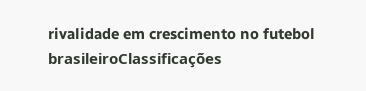rivalidade em crescimento no futebol brasileiroClassificações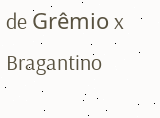de Grêmio x Bragantino